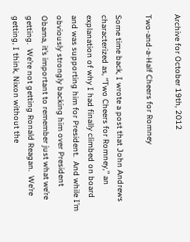Archive for October 19th, 2012

Two-and-a-Half Cheers for Romney

Some time back, I wrote a post that John Andrews characterized as, “Two Cheers for Romney,” an explanation of why I had finally climbed on board and was supporting him for President.  And while I’m obviously strongly backing him over President Obama, it’s important to remember just what we’re getting.  We’re not getting Ronald Reagan.  We’re getting, I think, Nixon without the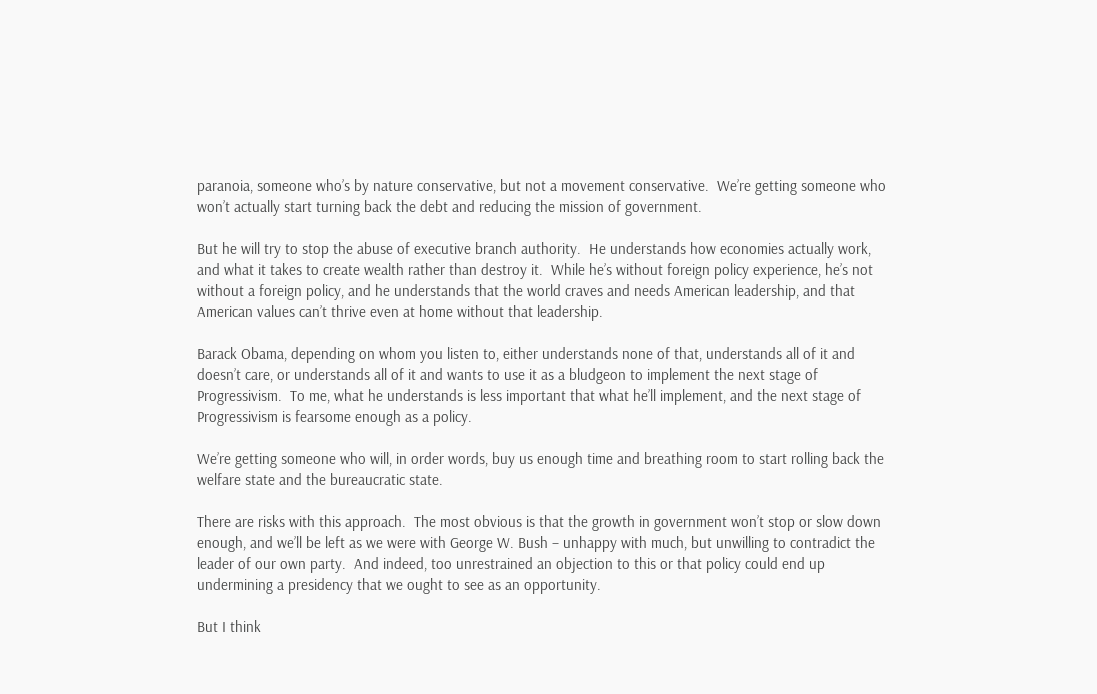paranoia, someone who’s by nature conservative, but not a movement conservative.  We’re getting someone who won’t actually start turning back the debt and reducing the mission of government.

But he will try to stop the abuse of executive branch authority.  He understands how economies actually work, and what it takes to create wealth rather than destroy it.  While he’s without foreign policy experience, he’s not without a foreign policy, and he understands that the world craves and needs American leadership, and that American values can’t thrive even at home without that leadership.

Barack Obama, depending on whom you listen to, either understands none of that, understands all of it and doesn’t care, or understands all of it and wants to use it as a bludgeon to implement the next stage of Progressivism.  To me, what he understands is less important that what he’ll implement, and the next stage of Progressivism is fearsome enough as a policy.

We’re getting someone who will, in order words, buy us enough time and breathing room to start rolling back the welfare state and the bureaucratic state.

There are risks with this approach.  The most obvious is that the growth in government won’t stop or slow down enough, and we’ll be left as we were with George W. Bush – unhappy with much, but unwilling to contradict the leader of our own party.  And indeed, too unrestrained an objection to this or that policy could end up undermining a presidency that we ought to see as an opportunity.

But I think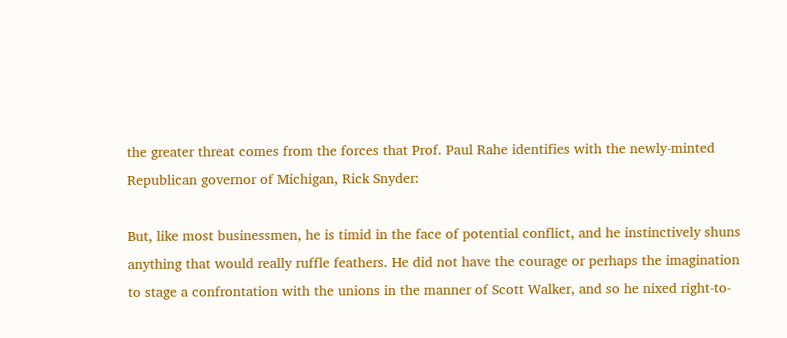the greater threat comes from the forces that Prof. Paul Rahe identifies with the newly-minted Republican governor of Michigan, Rick Snyder:

But, like most businessmen, he is timid in the face of potential conflict, and he instinctively shuns anything that would really ruffle feathers. He did not have the courage or perhaps the imagination to stage a confrontation with the unions in the manner of Scott Walker, and so he nixed right-to-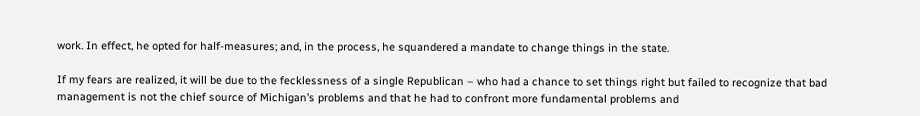work. In effect, he opted for half-measures; and, in the process, he squandered a mandate to change things in the state.

If my fears are realized, it will be due to the fecklessness of a single Republican – who had a chance to set things right but failed to recognize that bad management is not the chief source of Michigan’s problems and that he had to confront more fundamental problems and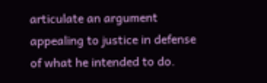articulate an argument appealing to justice in defense of what he intended to do.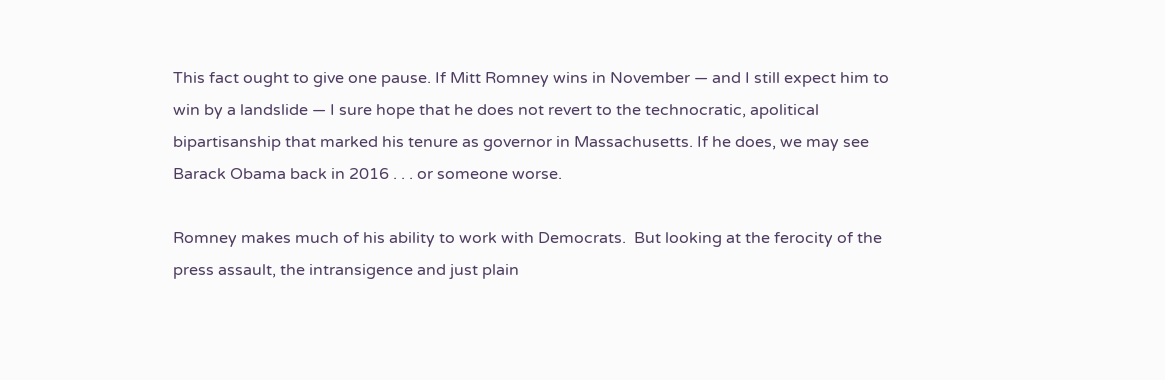This fact ought to give one pause. If Mitt Romney wins in November — and I still expect him to win by a landslide — I sure hope that he does not revert to the technocratic, apolitical bipartisanship that marked his tenure as governor in Massachusetts. If he does, we may see Barack Obama back in 2016 . . . or someone worse.

Romney makes much of his ability to work with Democrats.  But looking at the ferocity of the press assault, the intransigence and just plain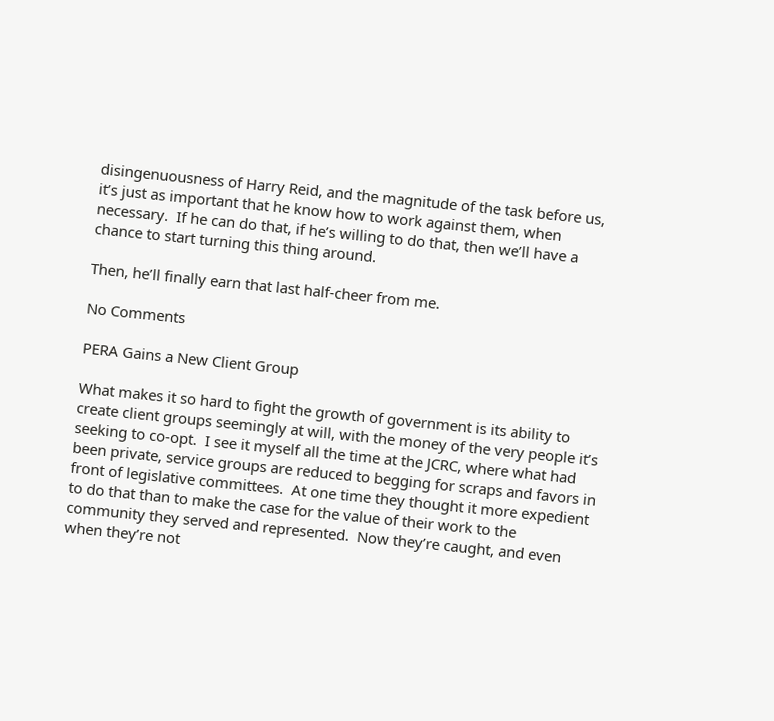disingenuousness of Harry Reid, and the magnitude of the task before us, it’s just as important that he know how to work against them, when necessary.  If he can do that, if he’s willing to do that, then we’ll have a chance to start turning this thing around.

Then, he’ll finally earn that last half-cheer from me.

No Comments

PERA Gains a New Client Group

What makes it so hard to fight the growth of government is its ability to create client groups seemingly at will, with the money of the very people it’s seeking to co-opt.  I see it myself all the time at the JCRC, where what had been private, service groups are reduced to begging for scraps and favors in front of legislative committees.  At one time they thought it more expedient to do that than to make the case for the value of their work to the community they served and represented.  Now they’re caught, and even when they’re not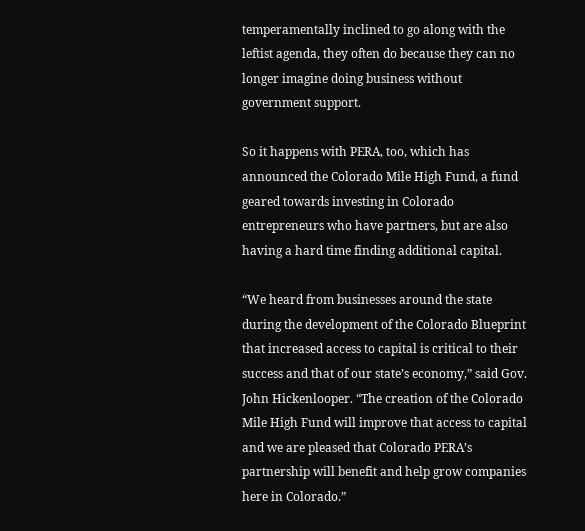temperamentally inclined to go along with the leftist agenda, they often do because they can no longer imagine doing business without government support.

So it happens with PERA, too, which has announced the Colorado Mile High Fund, a fund geared towards investing in Colorado entrepreneurs who have partners, but are also having a hard time finding additional capital.

“We heard from businesses around the state during the development of the Colorado Blueprint that increased access to capital is critical to their success and that of our state’s economy,” said Gov. John Hickenlooper. “The creation of the Colorado Mile High Fund will improve that access to capital and we are pleased that Colorado PERA’s partnership will benefit and help grow companies here in Colorado.”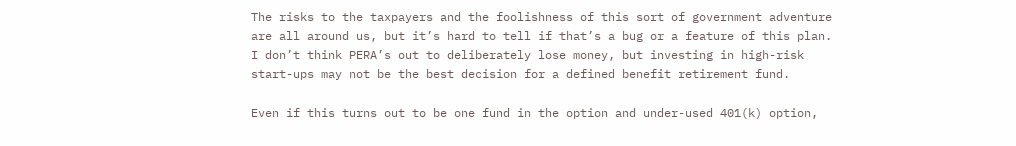The risks to the taxpayers and the foolishness of this sort of government adventure are all around us, but it’s hard to tell if that’s a bug or a feature of this plan.  I don’t think PERA’s out to deliberately lose money, but investing in high-risk start-ups may not be the best decision for a defined benefit retirement fund.

Even if this turns out to be one fund in the option and under-used 401(k) option,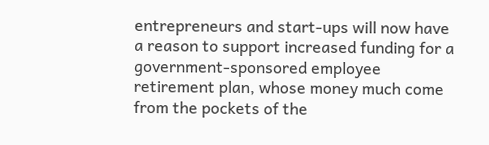entrepreneurs and start-ups will now have a reason to support increased funding for a government-sponsored employee retirement plan, whose money much come from the pockets of the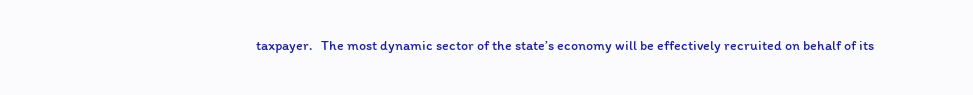taxpayer.   The most dynamic sector of the state’s economy will be effectively recruited on behalf of its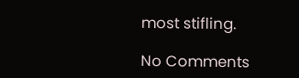most stifling.

No Comments